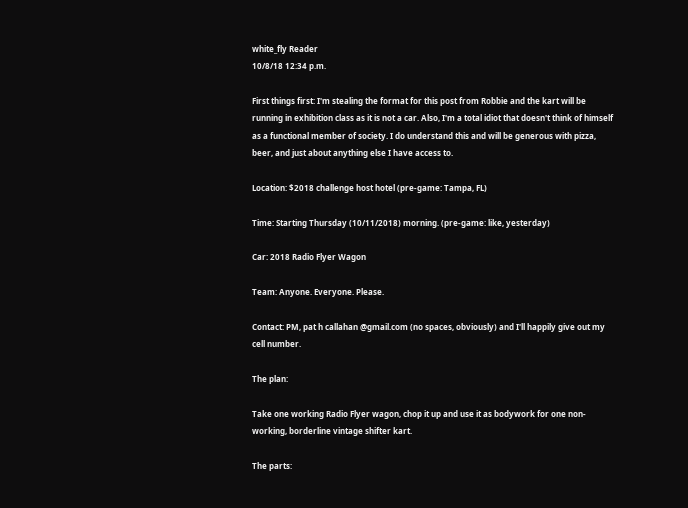white_fly Reader
10/8/18 12:34 p.m.

First things first: I'm stealing the format for this post from Robbie and the kart will be running in exhibition class as it is not a car. Also, I'm a total idiot that doesn't think of himself as a functional member of society. I do understand this and will be generous with pizza, beer, and just about anything else I have access to.

Location: $2018 challenge host hotel (pre-game: Tampa, FL)

Time: Starting Thursday (10/11/2018) morning. (pre-game: like, yesterday)

Car: 2018 Radio Flyer Wagon

Team: Anyone. Everyone. Please.

Contact: PM, pat h callahan @gmail.com (no spaces, obviously) and I'll happily give out my cell number.

The plan:

Take one working Radio Flyer wagon, chop it up and use it as bodywork for one non-working, borderline vintage shifter kart.

The parts: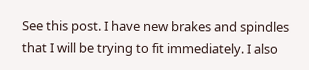See this post. I have new brakes and spindles that I will be trying to fit immediately. I also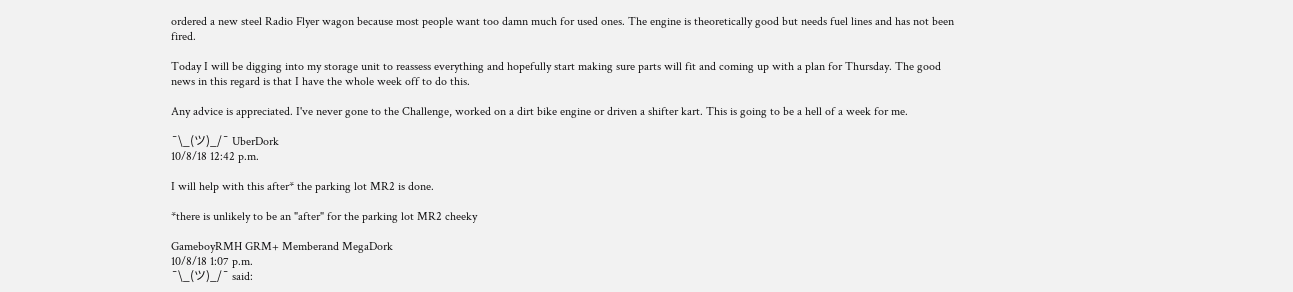ordered a new steel Radio Flyer wagon because most people want too damn much for used ones. The engine is theoretically good but needs fuel lines and has not been fired.

Today I will be digging into my storage unit to reassess everything and hopefully start making sure parts will fit and coming up with a plan for Thursday. The good news in this regard is that I have the whole week off to do this.

Any advice is appreciated. I've never gone to the Challenge, worked on a dirt bike engine or driven a shifter kart. This is going to be a hell of a week for me.

¯\_(ツ)_/¯ UberDork
10/8/18 12:42 p.m.

I will help with this after* the parking lot MR2 is done.

*there is unlikely to be an "after" for the parking lot MR2 cheeky

GameboyRMH GRM+ Memberand MegaDork
10/8/18 1:07 p.m.
¯\_(ツ)_/¯ said: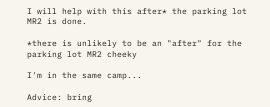I will help with this after* the parking lot MR2 is done.

*there is unlikely to be an "after" for the parking lot MR2 cheeky

I'm in the same camp...

Advice: bring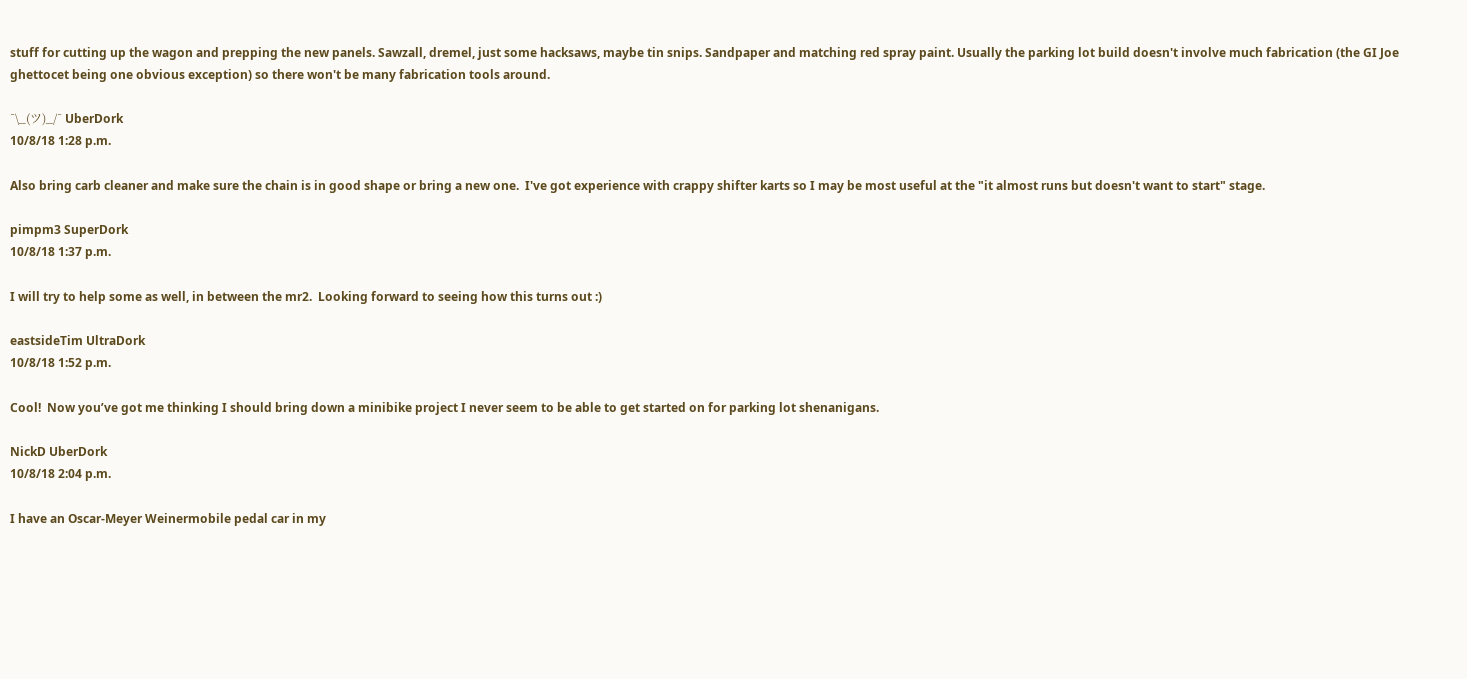stuff for cutting up the wagon and prepping the new panels. Sawzall, dremel, just some hacksaws, maybe tin snips. Sandpaper and matching red spray paint. Usually the parking lot build doesn't involve much fabrication (the GI Joe ghettocet being one obvious exception) so there won't be many fabrication tools around.

¯\_(ツ)_/¯ UberDork
10/8/18 1:28 p.m.

Also bring carb cleaner and make sure the chain is in good shape or bring a new one.  I've got experience with crappy shifter karts so I may be most useful at the "it almost runs but doesn't want to start" stage.

pimpm3 SuperDork
10/8/18 1:37 p.m.

I will try to help some as well, in between the mr2.  Looking forward to seeing how this turns out :)

eastsideTim UltraDork
10/8/18 1:52 p.m.

Cool!  Now you’ve got me thinking I should bring down a minibike project I never seem to be able to get started on for parking lot shenanigans.

NickD UberDork
10/8/18 2:04 p.m.

I have an Oscar-Meyer Weinermobile pedal car in my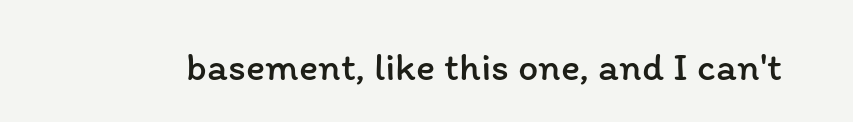basement, like this one, and I can't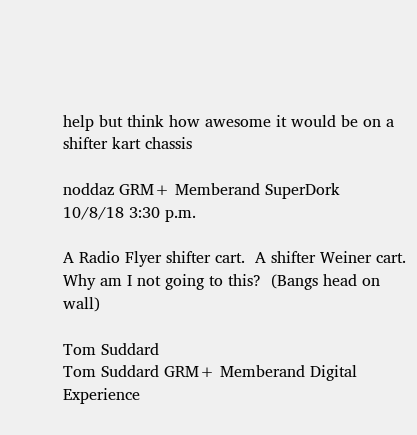help but think how awesome it would be on a shifter kart chassis

noddaz GRM+ Memberand SuperDork
10/8/18 3:30 p.m.

A Radio Flyer shifter cart.  A shifter Weiner cart.  Why am I not going to this?  (Bangs head on wall)

Tom Suddard
Tom Suddard GRM+ Memberand Digital Experience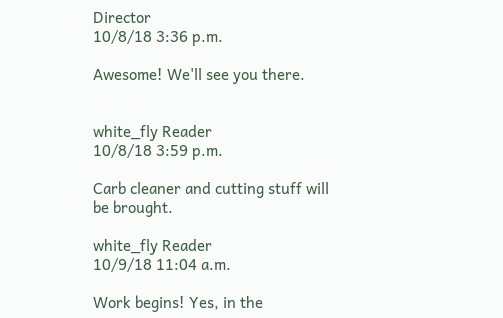Director
10/8/18 3:36 p.m.

Awesome! We'll see you there.


white_fly Reader
10/8/18 3:59 p.m.

Carb cleaner and cutting stuff will be brought.

white_fly Reader
10/9/18 11:04 a.m.

Work begins! Yes, in the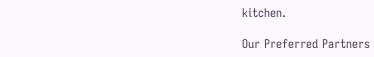kitchen.

Our Preferred Partners